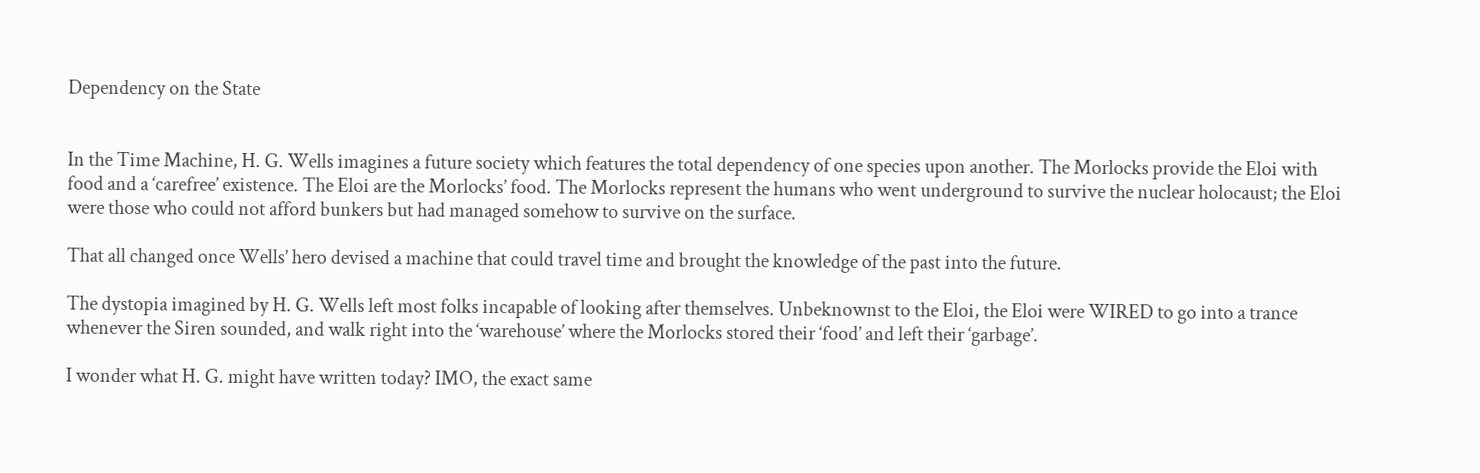Dependency on the State


In the Time Machine, H. G. Wells imagines a future society which features the total dependency of one species upon another. The Morlocks provide the Eloi with food and a ‘carefree’ existence. The Eloi are the Morlocks’ food. The Morlocks represent the humans who went underground to survive the nuclear holocaust; the Eloi were those who could not afford bunkers but had managed somehow to survive on the surface.

That all changed once Wells’ hero devised a machine that could travel time and brought the knowledge of the past into the future.

The dystopia imagined by H. G. Wells left most folks incapable of looking after themselves. Unbeknownst to the Eloi, the Eloi were WIRED to go into a trance whenever the Siren sounded, and walk right into the ‘warehouse’ where the Morlocks stored their ‘food’ and left their ‘garbage’.

I wonder what H. G. might have written today? IMO, the exact same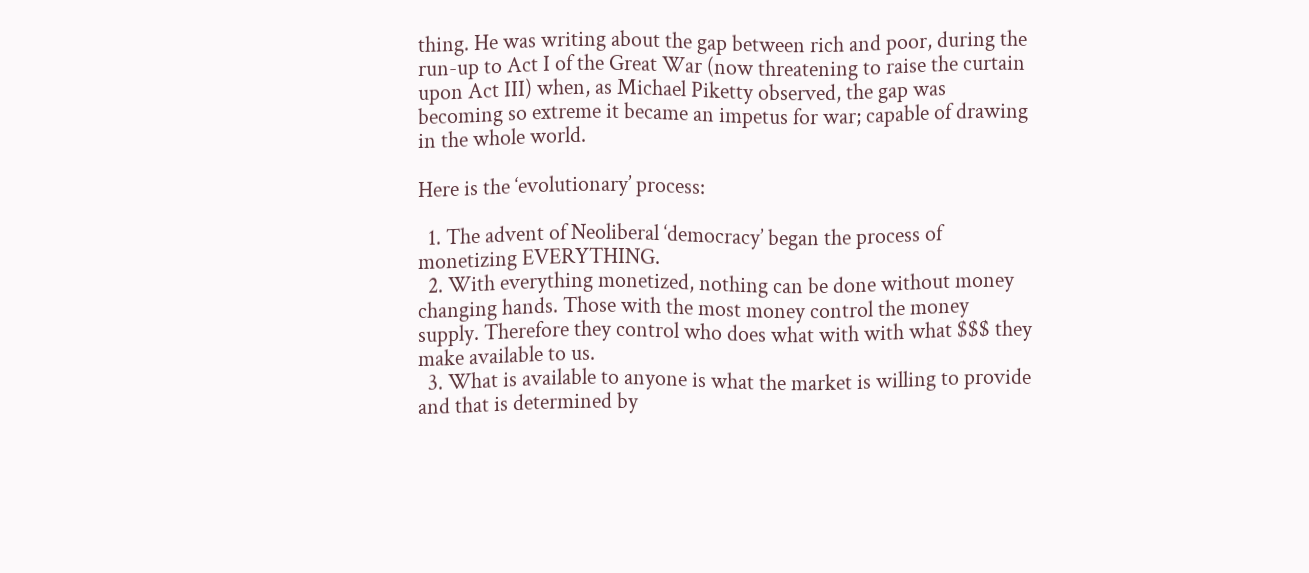thing. He was writing about the gap between rich and poor, during the run-up to Act I of the Great War (now threatening to raise the curtain upon Act III) when, as Michael Piketty observed, the gap was becoming so extreme it became an impetus for war; capable of drawing in the whole world.

Here is the ‘evolutionary’ process:

  1. The advent of Neoliberal ‘democracy’ began the process of monetizing EVERYTHING.
  2. With everything monetized, nothing can be done without money changing hands. Those with the most money control the money supply. Therefore they control who does what with with what $$$ they make available to us.
  3. What is available to anyone is what the market is willing to provide and that is determined by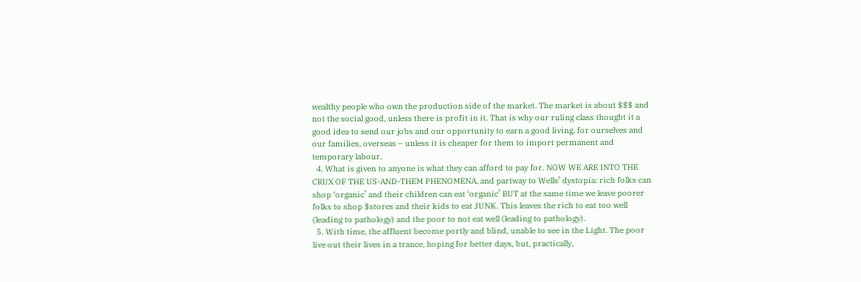wealthy people who own the production side of the market. The market is about $$$ and not the social good, unless there is profit in it. That is why our ruling class thought it a good idea to send our jobs and our opportunity to earn a good living, for ourselves and our families, overseas – unless it is cheaper for them to import permanent and temporary labour.
  4. What is given to anyone is what they can afford to pay for. NOW WE ARE INTO THE CRUX OF THE US-AND-THEM PHENOMENA, and partway to Wells’ dystopia: rich folks can shop ‘organic’ and their children can eat ‘organic’ BUT at the same time we leave poorer folks to shop $stores and their kids to eat JUNK. This leaves the rich to eat too well (leading to pathology) and the poor to not eat well (leading to pathology).
  5. With time, the affluent become portly and blind, unable to see in the Light. The poor live out their lives in a trance, hoping for better days, but, practically,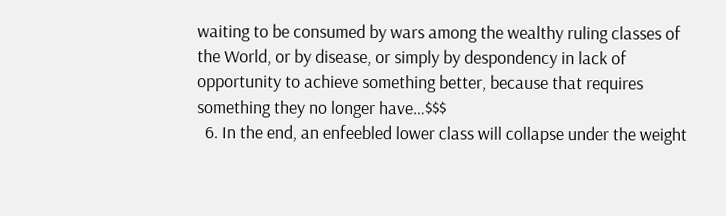waiting to be consumed by wars among the wealthy ruling classes of the World, or by disease, or simply by despondency in lack of opportunity to achieve something better, because that requires something they no longer have…$$$
  6. In the end, an enfeebled lower class will collapse under the weight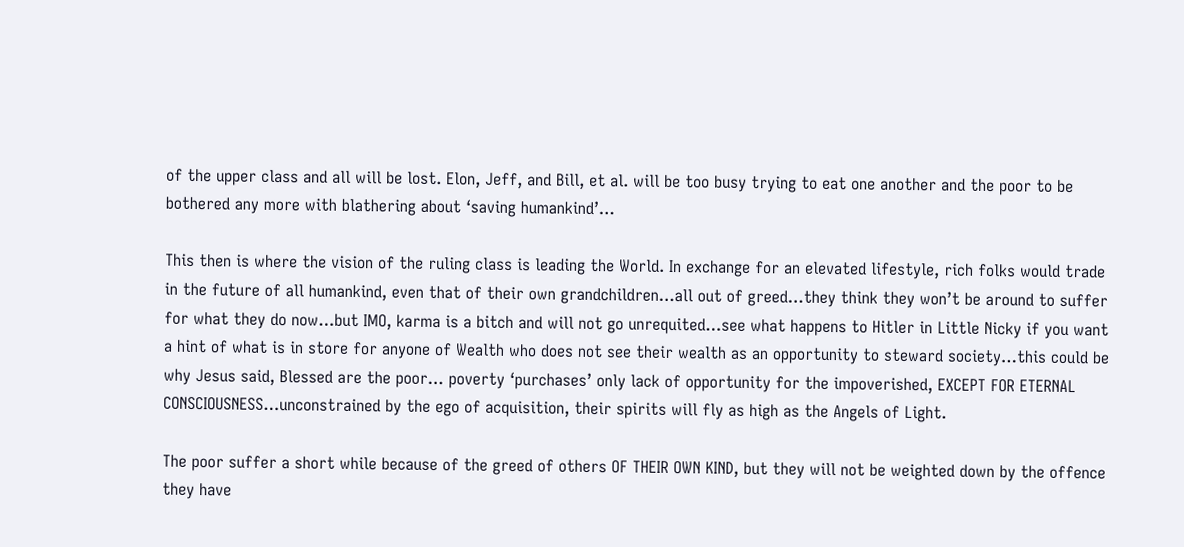of the upper class and all will be lost. Elon, Jeff, and Bill, et al. will be too busy trying to eat one another and the poor to be bothered any more with blathering about ‘saving humankind’…

This then is where the vision of the ruling class is leading the World. In exchange for an elevated lifestyle, rich folks would trade in the future of all humankind, even that of their own grandchildren…all out of greed…they think they won’t be around to suffer for what they do now…but IMO, karma is a bitch and will not go unrequited…see what happens to Hitler in Little Nicky if you want a hint of what is in store for anyone of Wealth who does not see their wealth as an opportunity to steward society…this could be why Jesus said, Blessed are the poor… poverty ‘purchases’ only lack of opportunity for the impoverished, EXCEPT FOR ETERNAL CONSCIOUSNESS…unconstrained by the ego of acquisition, their spirits will fly as high as the Angels of Light.

The poor suffer a short while because of the greed of others OF THEIR OWN KIND, but they will not be weighted down by the offence they have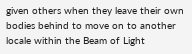given others when they leave their own bodies behind to move on to another locale within the Beam of Light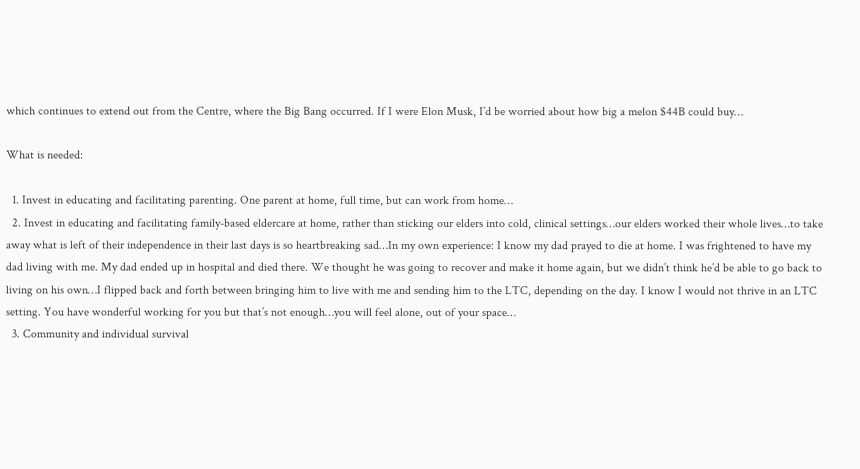which continues to extend out from the Centre, where the Big Bang occurred. If I were Elon Musk, I’d be worried about how big a melon $44B could buy…

What is needed:

  1. Invest in educating and facilitating parenting. One parent at home, full time, but can work from home…
  2. Invest in educating and facilitating family-based eldercare at home, rather than sticking our elders into cold, clinical settings…our elders worked their whole lives…to take away what is left of their independence in their last days is so heartbreaking sad…In my own experience: I know my dad prayed to die at home. I was frightened to have my dad living with me. My dad ended up in hospital and died there. We thought he was going to recover and make it home again, but we didn’t think he’d be able to go back to living on his own…I flipped back and forth between bringing him to live with me and sending him to the LTC, depending on the day. I know I would not thrive in an LTC setting. You have wonderful working for you but that’s not enough…you will feel alone, out of your space…
  3. Community and individual survival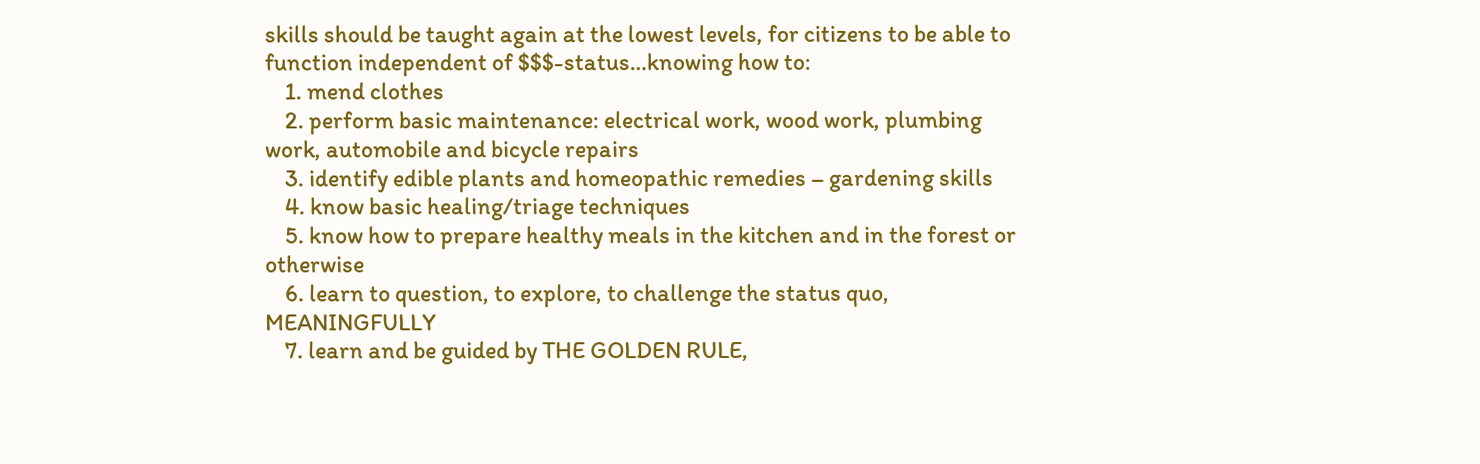skills should be taught again at the lowest levels, for citizens to be able to function independent of $$$-status…knowing how to:
    1. mend clothes
    2. perform basic maintenance: electrical work, wood work, plumbing work, automobile and bicycle repairs
    3. identify edible plants and homeopathic remedies – gardening skills
    4. know basic healing/triage techniques
    5. know how to prepare healthy meals in the kitchen and in the forest or otherwise
    6. learn to question, to explore, to challenge the status quo, MEANINGFULLY
    7. learn and be guided by THE GOLDEN RULE,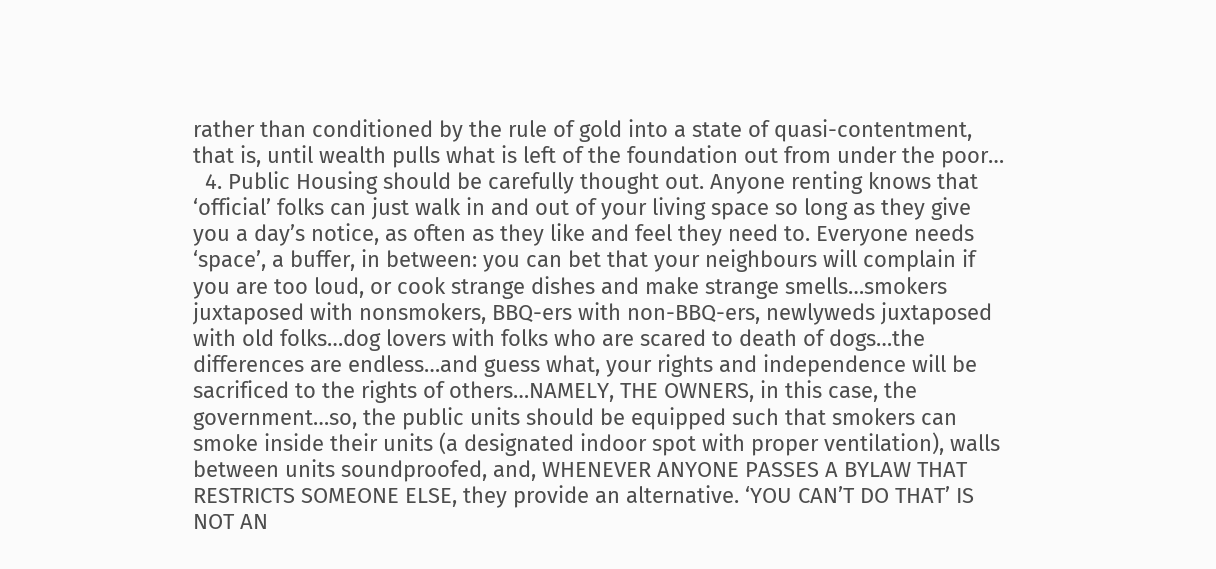rather than conditioned by the rule of gold into a state of quasi-contentment, that is, until wealth pulls what is left of the foundation out from under the poor…
  4. Public Housing should be carefully thought out. Anyone renting knows that ‘official’ folks can just walk in and out of your living space so long as they give you a day’s notice, as often as they like and feel they need to. Everyone needs ‘space’, a buffer, in between: you can bet that your neighbours will complain if you are too loud, or cook strange dishes and make strange smells…smokers juxtaposed with nonsmokers, BBQ-ers with non-BBQ-ers, newlyweds juxtaposed with old folks…dog lovers with folks who are scared to death of dogs…the differences are endless…and guess what, your rights and independence will be sacrificed to the rights of others…NAMELY, THE OWNERS, in this case, the government…so, the public units should be equipped such that smokers can smoke inside their units (a designated indoor spot with proper ventilation), walls between units soundproofed, and, WHENEVER ANYONE PASSES A BYLAW THAT RESTRICTS SOMEONE ELSE, they provide an alternative. ‘YOU CAN’T DO THAT’ IS NOT AN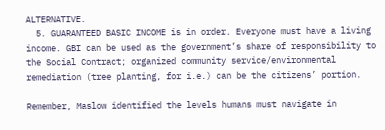ALTERNATIVE.
  5. GUARANTEED BASIC INCOME is in order. Everyone must have a living income. GBI can be used as the government’s share of responsibility to the Social Contract; organized community service/environmental remediation (tree planting, for i.e.) can be the citizens’ portion.

Remember, Maslow identified the levels humans must navigate in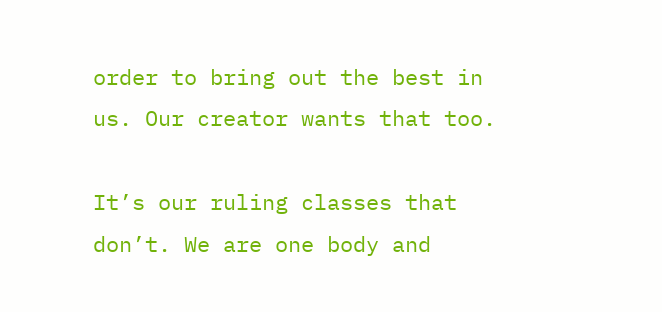order to bring out the best in us. Our creator wants that too.

It’s our ruling classes that don’t. We are one body and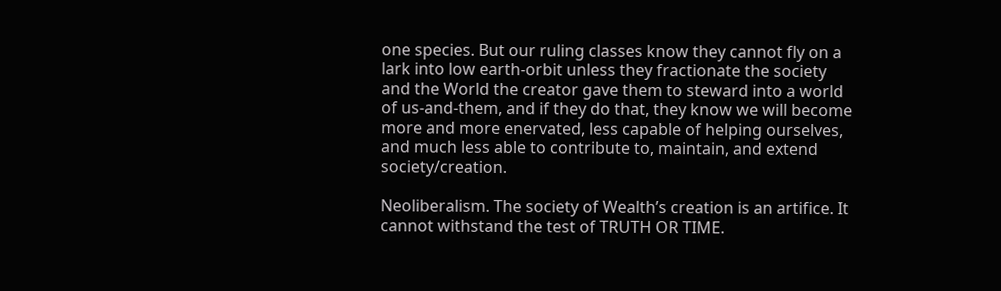one species. But our ruling classes know they cannot fly on a lark into low earth-orbit unless they fractionate the society and the World the creator gave them to steward into a world of us-and-them, and if they do that, they know we will become more and more enervated, less capable of helping ourselves, and much less able to contribute to, maintain, and extend society/creation.

Neoliberalism. The society of Wealth’s creation is an artifice. It cannot withstand the test of TRUTH OR TIME.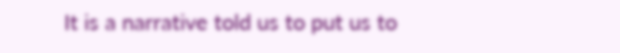It is a narrative told us to put us to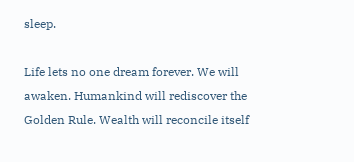sleep.

Life lets no one dream forever. We will awaken. Humankind will rediscover the Golden Rule. Wealth will reconcile itself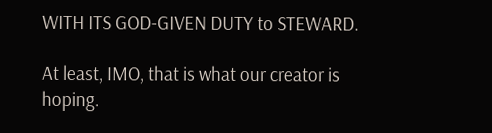WITH ITS GOD-GIVEN DUTY to STEWARD.

At least, IMO, that is what our creator is hoping.